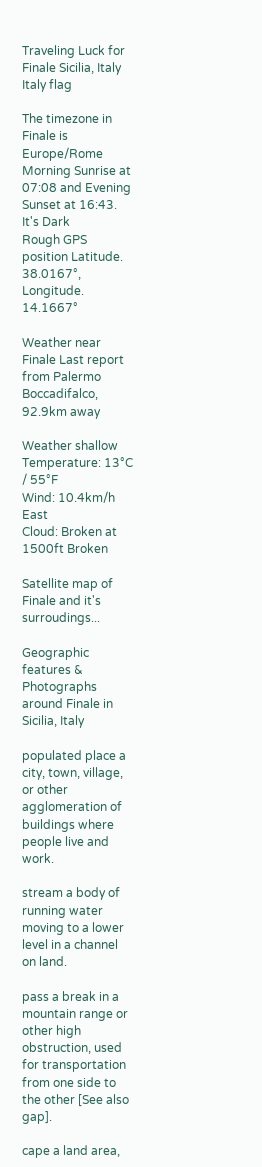Traveling Luck for Finale Sicilia, Italy Italy flag

The timezone in Finale is Europe/Rome
Morning Sunrise at 07:08 and Evening Sunset at 16:43. It's Dark
Rough GPS position Latitude. 38.0167°, Longitude. 14.1667°

Weather near Finale Last report from Palermo Boccadifalco, 92.9km away

Weather shallow Temperature: 13°C / 55°F
Wind: 10.4km/h East
Cloud: Broken at 1500ft Broken

Satellite map of Finale and it's surroudings...

Geographic features & Photographs around Finale in Sicilia, Italy

populated place a city, town, village, or other agglomeration of buildings where people live and work.

stream a body of running water moving to a lower level in a channel on land.

pass a break in a mountain range or other high obstruction, used for transportation from one side to the other [See also gap].

cape a land area,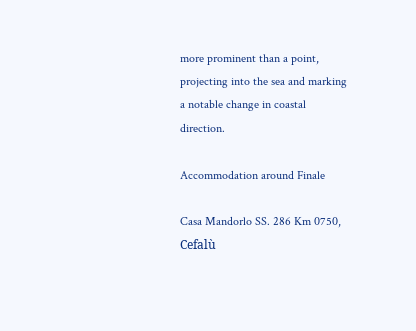more prominent than a point, projecting into the sea and marking a notable change in coastal direction.

Accommodation around Finale

Casa Mandorlo SS. 286 Km 0750, Cefalù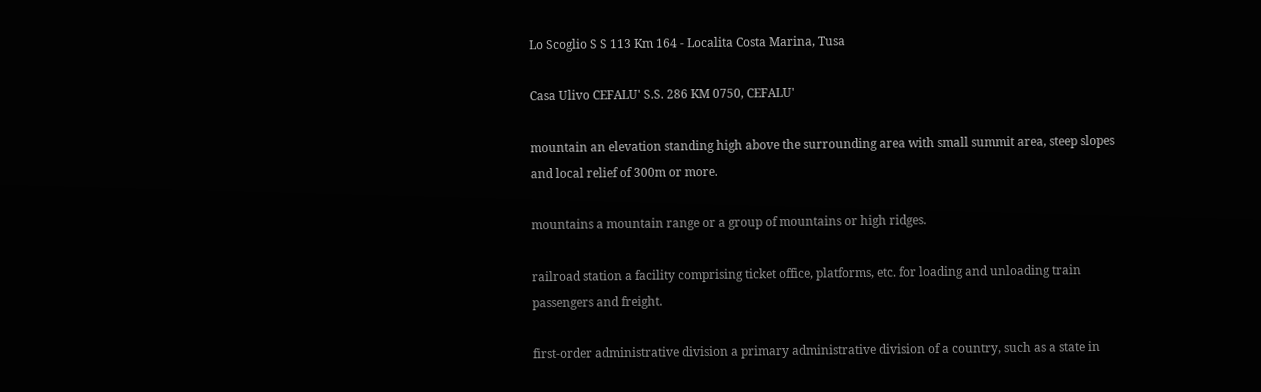Lo Scoglio S S 113 Km 164 - Localita Costa Marina, Tusa

Casa Ulivo CEFALU' S.S. 286 KM 0750, CEFALU'

mountain an elevation standing high above the surrounding area with small summit area, steep slopes and local relief of 300m or more.

mountains a mountain range or a group of mountains or high ridges.

railroad station a facility comprising ticket office, platforms, etc. for loading and unloading train passengers and freight.

first-order administrative division a primary administrative division of a country, such as a state in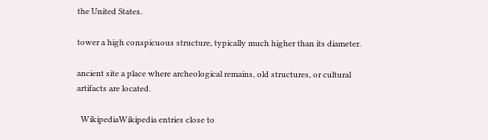the United States.

tower a high conspicuous structure, typically much higher than its diameter.

ancient site a place where archeological remains, old structures, or cultural artifacts are located.

  WikipediaWikipedia entries close to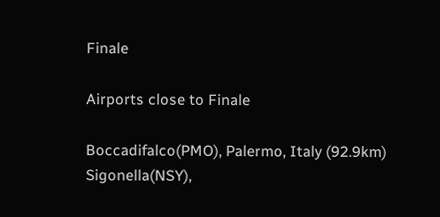Finale

Airports close to Finale

Boccadifalco(PMO), Palermo, Italy (92.9km)
Sigonella(NSY),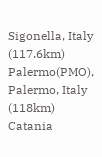Sigonella, Italy (117.6km)
Palermo(PMO), Palermo, Italy (118km)
Catania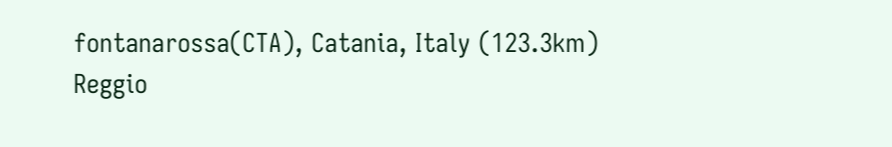fontanarossa(CTA), Catania, Italy (123.3km)
Reggio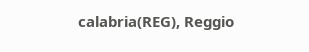calabria(REG), Reggio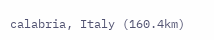calabria, Italy (160.4km)